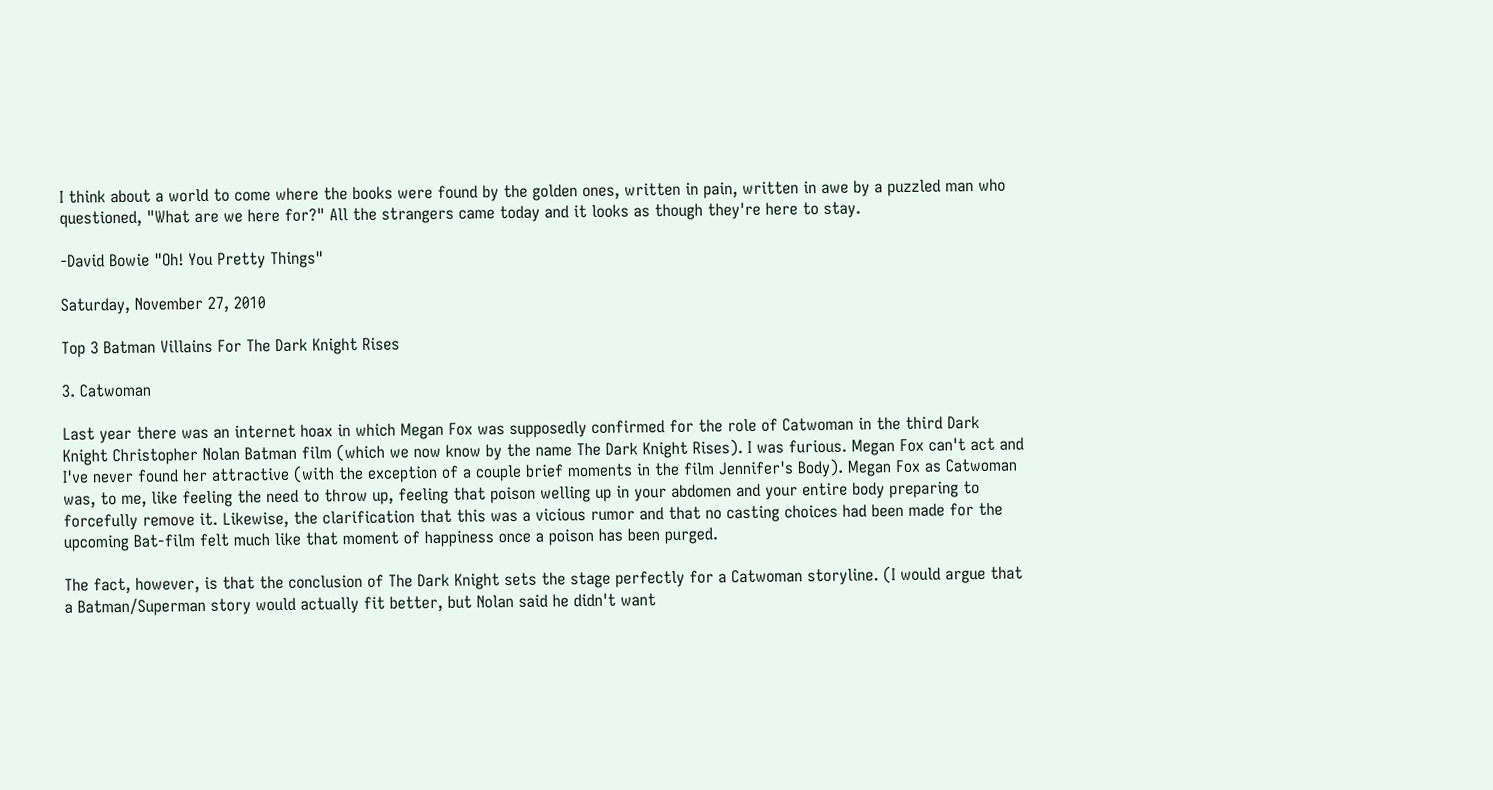I think about a world to come where the books were found by the golden ones, written in pain, written in awe by a puzzled man who questioned, "What are we here for?" All the strangers came today and it looks as though they're here to stay.

-David Bowie "Oh! You Pretty Things"

Saturday, November 27, 2010

Top 3 Batman Villains For The Dark Knight Rises

3. Catwoman

Last year there was an internet hoax in which Megan Fox was supposedly confirmed for the role of Catwoman in the third Dark Knight Christopher Nolan Batman film (which we now know by the name The Dark Knight Rises). I was furious. Megan Fox can't act and I've never found her attractive (with the exception of a couple brief moments in the film Jennifer's Body). Megan Fox as Catwoman was, to me, like feeling the need to throw up, feeling that poison welling up in your abdomen and your entire body preparing to forcefully remove it. Likewise, the clarification that this was a vicious rumor and that no casting choices had been made for the upcoming Bat-film felt much like that moment of happiness once a poison has been purged.

The fact, however, is that the conclusion of The Dark Knight sets the stage perfectly for a Catwoman storyline. (I would argue that a Batman/Superman story would actually fit better, but Nolan said he didn't want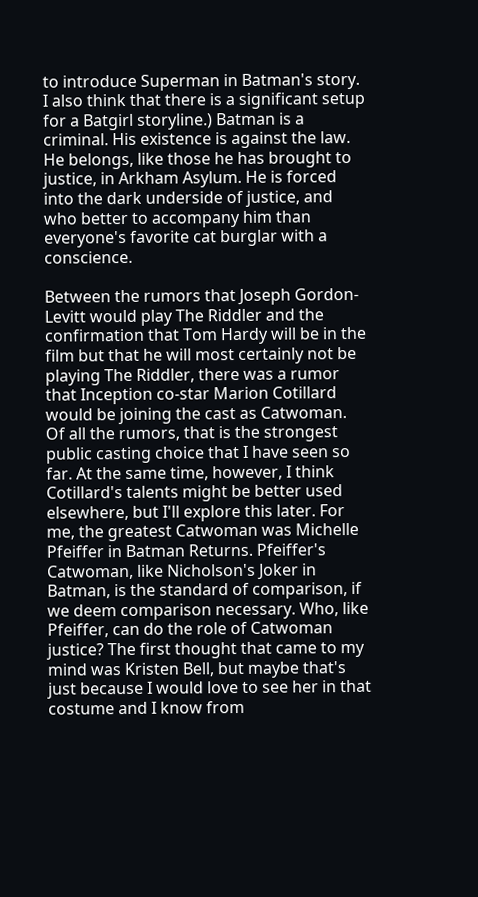to introduce Superman in Batman's story. I also think that there is a significant setup for a Batgirl storyline.) Batman is a criminal. His existence is against the law. He belongs, like those he has brought to justice, in Arkham Asylum. He is forced into the dark underside of justice, and who better to accompany him than everyone's favorite cat burglar with a conscience.

Between the rumors that Joseph Gordon-Levitt would play The Riddler and the confirmation that Tom Hardy will be in the film but that he will most certainly not be playing The Riddler, there was a rumor that Inception co-star Marion Cotillard would be joining the cast as Catwoman. Of all the rumors, that is the strongest public casting choice that I have seen so far. At the same time, however, I think Cotillard's talents might be better used elsewhere, but I'll explore this later. For me, the greatest Catwoman was Michelle Pfeiffer in Batman Returns. Pfeiffer's Catwoman, like Nicholson's Joker in Batman, is the standard of comparison, if we deem comparison necessary. Who, like Pfeiffer, can do the role of Catwoman justice? The first thought that came to my mind was Kristen Bell, but maybe that's just because I would love to see her in that costume and I know from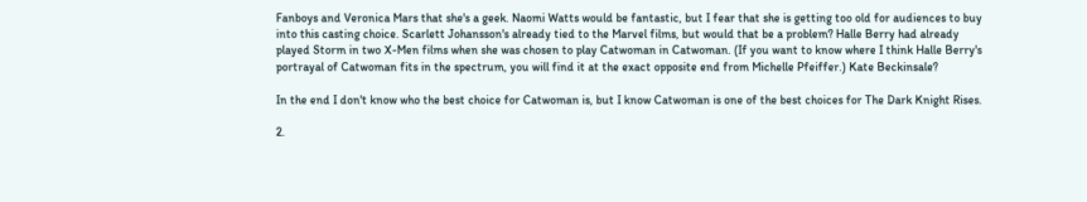Fanboys and Veronica Mars that she's a geek. Naomi Watts would be fantastic, but I fear that she is getting too old for audiences to buy into this casting choice. Scarlett Johansson's already tied to the Marvel films, but would that be a problem? Halle Berry had already played Storm in two X-Men films when she was chosen to play Catwoman in Catwoman. (If you want to know where I think Halle Berry's portrayal of Catwoman fits in the spectrum, you will find it at the exact opposite end from Michelle Pfeiffer.) Kate Beckinsale?

In the end I don't know who the best choice for Catwoman is, but I know Catwoman is one of the best choices for The Dark Knight Rises.

2.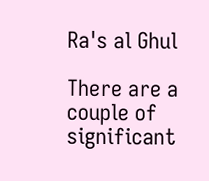Ra's al Ghul

There are a couple of significant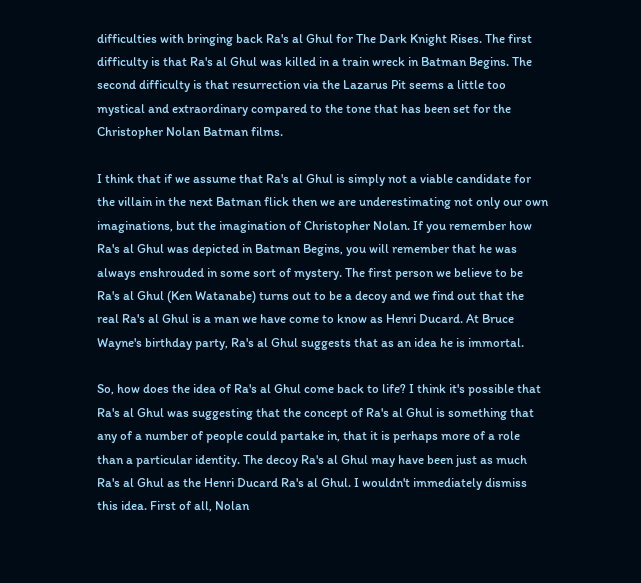difficulties with bringing back Ra's al Ghul for The Dark Knight Rises. The first difficulty is that Ra's al Ghul was killed in a train wreck in Batman Begins. The second difficulty is that resurrection via the Lazarus Pit seems a little too mystical and extraordinary compared to the tone that has been set for the Christopher Nolan Batman films.

I think that if we assume that Ra's al Ghul is simply not a viable candidate for the villain in the next Batman flick then we are underestimating not only our own imaginations, but the imagination of Christopher Nolan. If you remember how Ra's al Ghul was depicted in Batman Begins, you will remember that he was always enshrouded in some sort of mystery. The first person we believe to be Ra's al Ghul (Ken Watanabe) turns out to be a decoy and we find out that the real Ra's al Ghul is a man we have come to know as Henri Ducard. At Bruce Wayne's birthday party, Ra's al Ghul suggests that as an idea he is immortal.

So, how does the idea of Ra's al Ghul come back to life? I think it's possible that Ra's al Ghul was suggesting that the concept of Ra's al Ghul is something that any of a number of people could partake in, that it is perhaps more of a role than a particular identity. The decoy Ra's al Ghul may have been just as much Ra's al Ghul as the Henri Ducard Ra's al Ghul. I wouldn't immediately dismiss this idea. First of all, Nolan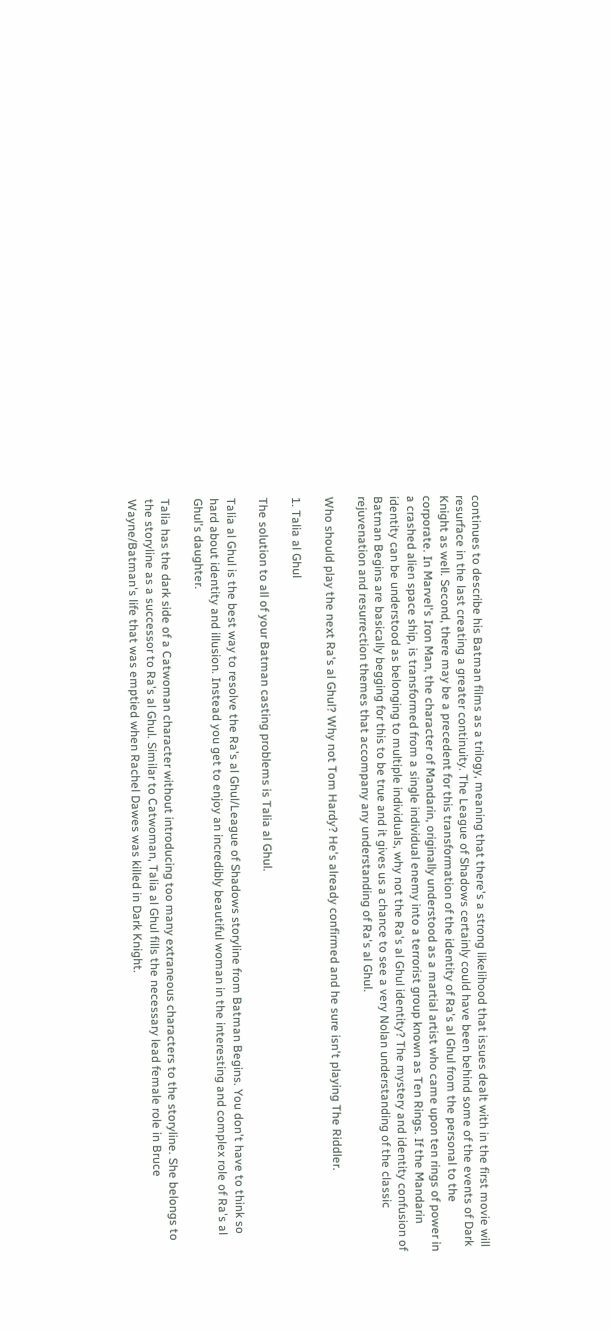continues to describe his Batman films as a trilogy, meaning that there's a strong likelihood that issues dealt with in the first movie will resurface in the last creating a greater continuity. The League of Shadows certainly could have been behind some of the events of Dark Knight as well. Second, there may be a precedent for this transformation of the identity of Ra's al Ghul from the personal to the corporate. In Marvel's Iron Man, the character of Mandarin, originally understood as a martial artist who came upon ten rings of power in a crashed alien space ship, is transformed from a single individual enemy into a terrorist group known as Ten Rings. If the Mandarin identity can be understood as belonging to multiple individuals, why not the Ra's al Ghul identity? The mystery and identity confusion of Batman Begins are basically begging for this to be true and it gives us a chance to see a very Nolan understanding of the classic rejuvenation and resurrection themes that accompany any understanding of Ra's al Ghul.

Who should play the next Ra's al Ghul? Why not Tom Hardy? He's already confirmed and he sure isn't playing The Riddler.

1. Talia al Ghul

The solution to all of your Batman casting problems is Talia al Ghul.

Talia al Ghul is the best way to resolve the Ra's al Ghul/League of Shadows storyline from Batman Begins. You don't have to think so hard about identity and illusion. Instead you get to enjoy an incredibly beautiful woman in the interesting and complex role of Ra's al Ghul's daughter.

Talia has the dark side of a Catwoman character without introducing too many extraneous characters to the storyline. She belongs to the storyline as a successor to Ra's al Ghul. Similar to Catwoman, Talia al Ghul fills the necessary lead female role in Bruce Wayne/Batman's life that was emptied when Rachel Dawes was killed in Dark Knight.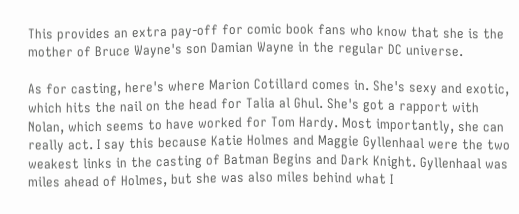This provides an extra pay-off for comic book fans who know that she is the mother of Bruce Wayne's son Damian Wayne in the regular DC universe.

As for casting, here's where Marion Cotillard comes in. She's sexy and exotic, which hits the nail on the head for Talia al Ghul. She's got a rapport with Nolan, which seems to have worked for Tom Hardy. Most importantly, she can really act. I say this because Katie Holmes and Maggie Gyllenhaal were the two weakest links in the casting of Batman Begins and Dark Knight. Gyllenhaal was miles ahead of Holmes, but she was also miles behind what I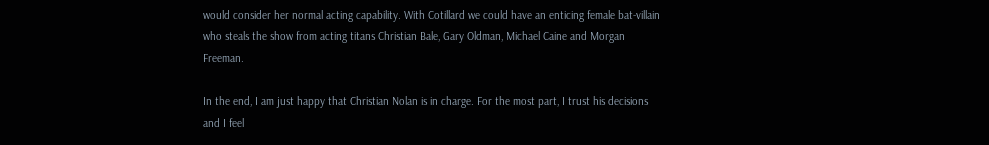would consider her normal acting capability. With Cotillard we could have an enticing female bat-villain who steals the show from acting titans Christian Bale, Gary Oldman, Michael Caine and Morgan Freeman.

In the end, I am just happy that Christian Nolan is in charge. For the most part, I trust his decisions and I feel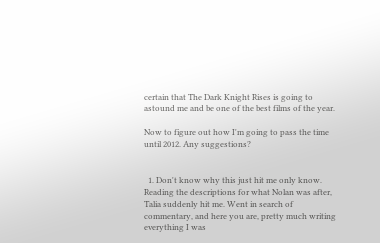certain that The Dark Knight Rises is going to astound me and be one of the best films of the year.

Now to figure out how I'm going to pass the time until 2012. Any suggestions?


  1. Don't know why this just hit me only know. Reading the descriptions for what Nolan was after, Talia suddenly hit me. Went in search of commentary, and here you are, pretty much writing everything I was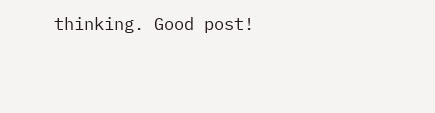thinking. Good post!